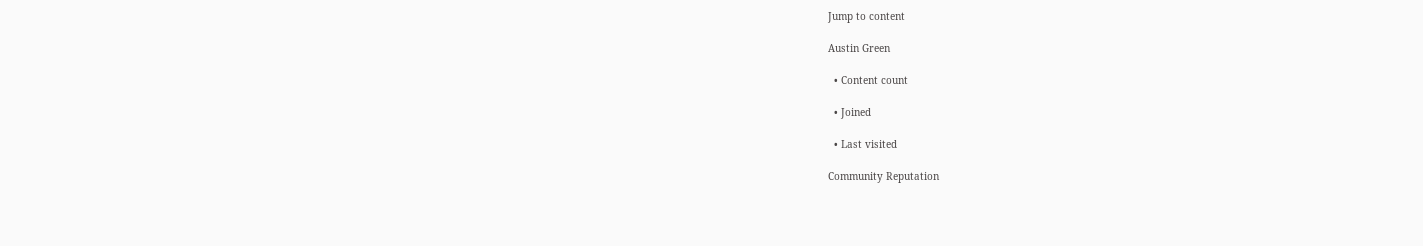Jump to content

Austin Green

  • Content count

  • Joined

  • Last visited

Community Reputation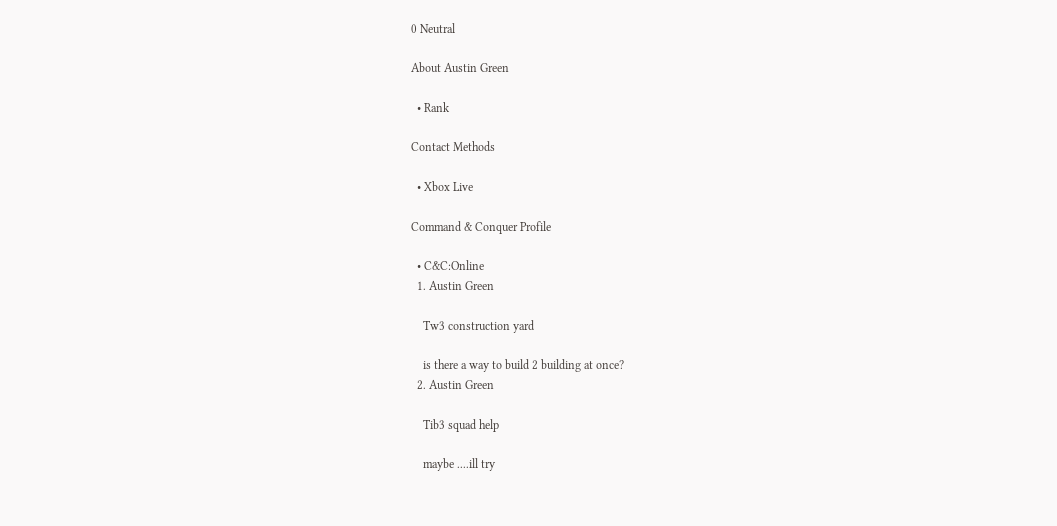0 Neutral

About Austin Green

  • Rank

Contact Methods

  • Xbox Live

Command & Conquer Profile

  • C&C:Online
  1. Austin Green

    Tw3 construction yard

    is there a way to build 2 building at once?
  2. Austin Green

    Tib3 squad help

    maybe ....ill try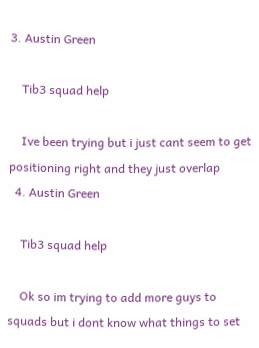3. Austin Green

    Tib3 squad help

    Ive been trying but i just cant seem to get positioning right and they just overlap
  4. Austin Green

    Tib3 squad help

    Ok so im trying to add more guys to squads but i dont know what things to set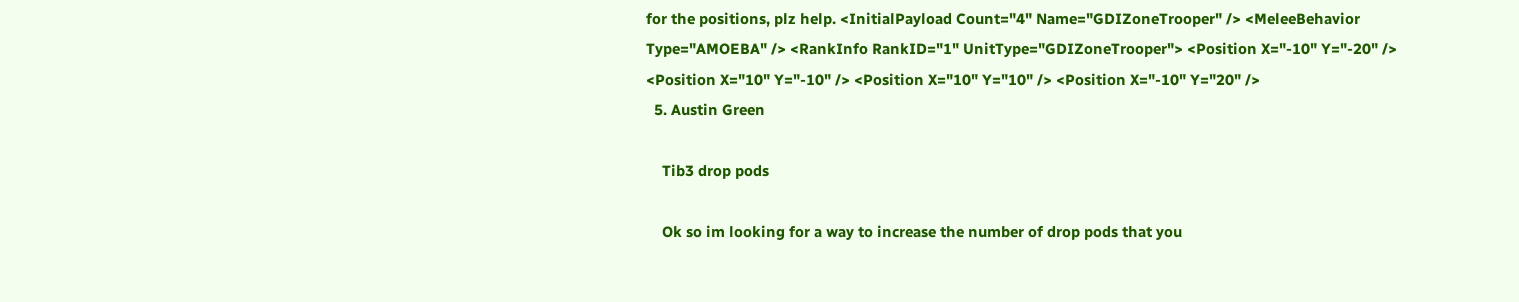for the positions, plz help. <InitialPayload Count="4" Name="GDIZoneTrooper" /> <MeleeBehavior Type="AMOEBA" /> <RankInfo RankID="1" UnitType="GDIZoneTrooper"> <Position X="-10" Y="-20" /> <Position X="10" Y="-10" /> <Position X="10" Y="10" /> <Position X="-10" Y="20" />
  5. Austin Green

    Tib3 drop pods

    Ok so im looking for a way to increase the number of drop pods that you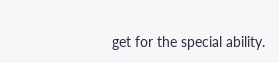get for the special ability.